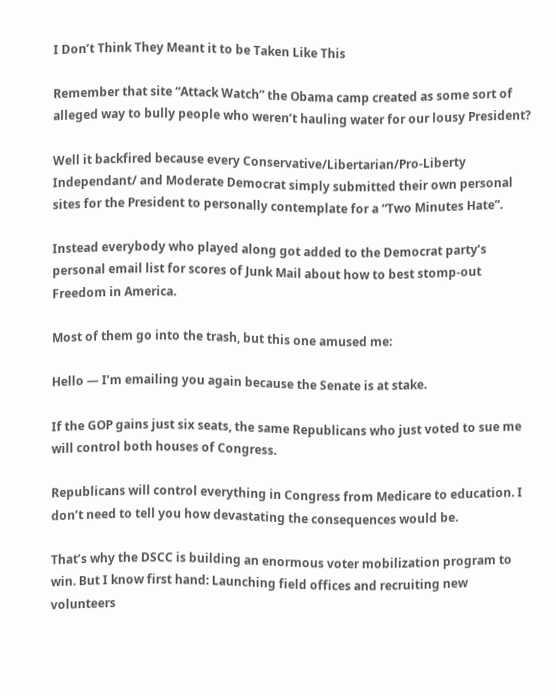I Don’t Think They Meant it to be Taken Like This

Remember that site “Attack Watch” the Obama camp created as some sort of alleged way to bully people who weren’t hauling water for our lousy President?

Well it backfired because every Conservative/Libertarian/Pro-Liberty Independant/ and Moderate Democrat simply submitted their own personal sites for the President to personally contemplate for a “Two Minutes Hate”.

Instead everybody who played along got added to the Democrat party’s personal email list for scores of Junk Mail about how to best stomp-out Freedom in America.

Most of them go into the trash, but this one amused me:

Hello — I’m emailing you again because the Senate is at stake.

If the GOP gains just six seats, the same Republicans who just voted to sue me will control both houses of Congress.

Republicans will control everything in Congress from Medicare to education. I don’t need to tell you how devastating the consequences would be.

That’s why the DSCC is building an enormous voter mobilization program to win. But I know first hand: Launching field offices and recruiting new volunteers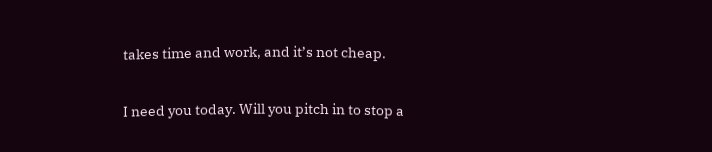takes time and work, and it’s not cheap.

I need you today. Will you pitch in to stop a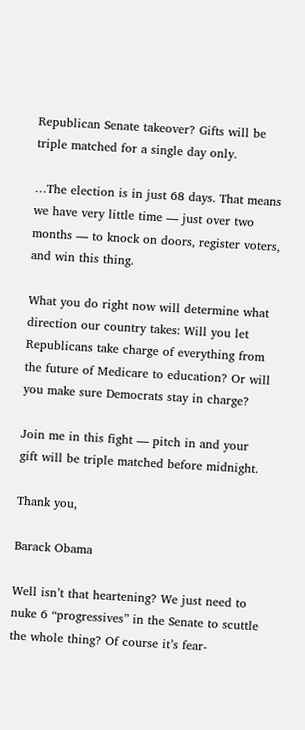Republican Senate takeover? Gifts will be triple matched for a single day only.

…The election is in just 68 days. That means we have very little time — just over two months — to knock on doors, register voters, and win this thing.

What you do right now will determine what direction our country takes: Will you let Republicans take charge of everything from the future of Medicare to education? Or will you make sure Democrats stay in charge?

Join me in this fight — pitch in and your gift will be triple matched before midnight.

Thank you,

Barack Obama

Well isn’t that heartening? We just need to nuke 6 “progressives” in the Senate to scuttle the whole thing? Of course it’s fear-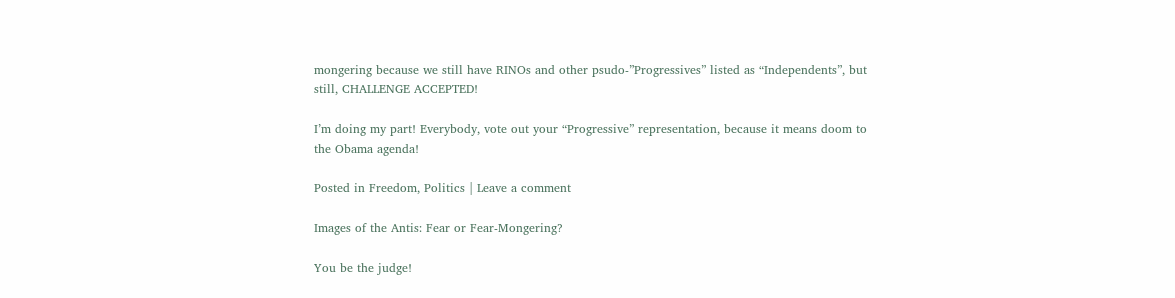mongering because we still have RINOs and other psudo-”Progressives” listed as “Independents”, but still, CHALLENGE ACCEPTED!

I’m doing my part! Everybody, vote out your “Progressive” representation, because it means doom to the Obama agenda!

Posted in Freedom, Politics | Leave a comment

Images of the Antis: Fear or Fear-Mongering?

You be the judge!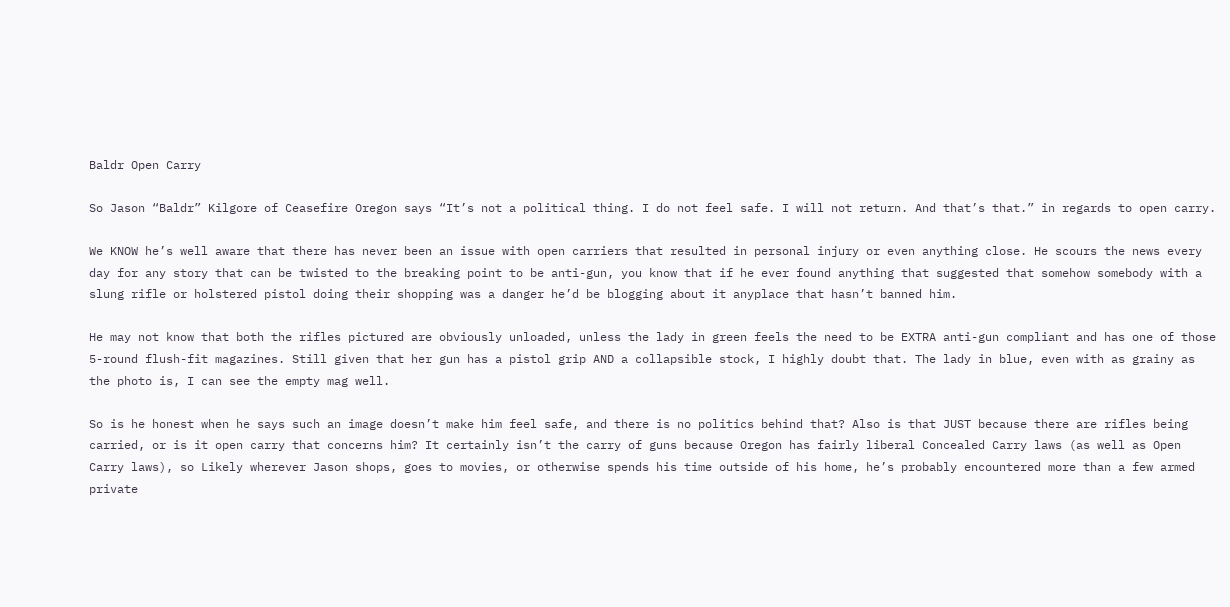Baldr Open Carry

So Jason “Baldr” Kilgore of Ceasefire Oregon says “It’s not a political thing. I do not feel safe. I will not return. And that’s that.” in regards to open carry.

We KNOW he’s well aware that there has never been an issue with open carriers that resulted in personal injury or even anything close. He scours the news every day for any story that can be twisted to the breaking point to be anti-gun, you know that if he ever found anything that suggested that somehow somebody with a slung rifle or holstered pistol doing their shopping was a danger he’d be blogging about it anyplace that hasn’t banned him.

He may not know that both the rifles pictured are obviously unloaded, unless the lady in green feels the need to be EXTRA anti-gun compliant and has one of those 5-round flush-fit magazines. Still given that her gun has a pistol grip AND a collapsible stock, I highly doubt that. The lady in blue, even with as grainy as the photo is, I can see the empty mag well.

So is he honest when he says such an image doesn’t make him feel safe, and there is no politics behind that? Also is that JUST because there are rifles being carried, or is it open carry that concerns him? It certainly isn’t the carry of guns because Oregon has fairly liberal Concealed Carry laws (as well as Open Carry laws), so Likely wherever Jason shops, goes to movies, or otherwise spends his time outside of his home, he’s probably encountered more than a few armed private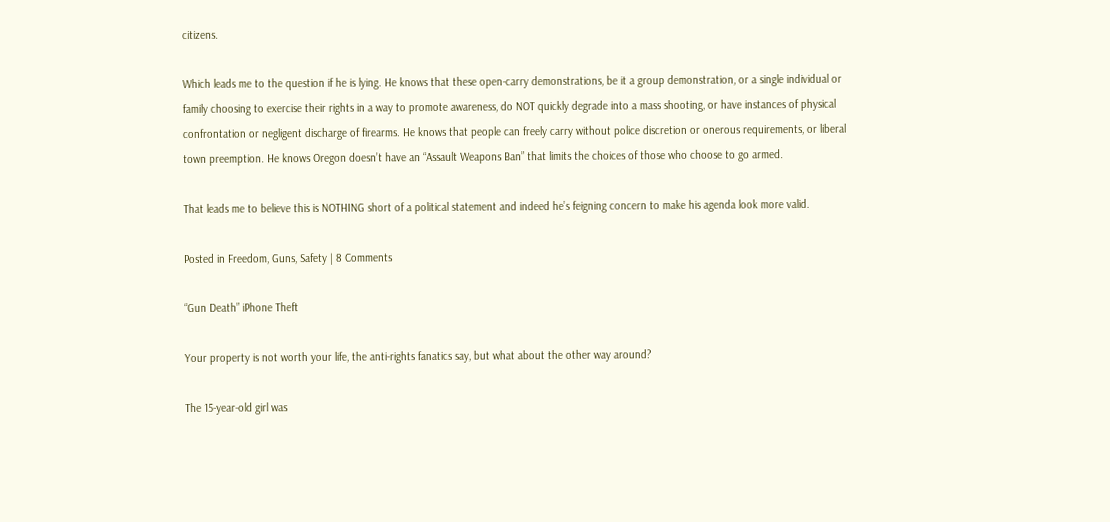citizens.

Which leads me to the question if he is lying. He knows that these open-carry demonstrations, be it a group demonstration, or a single individual or family choosing to exercise their rights in a way to promote awareness, do NOT quickly degrade into a mass shooting, or have instances of physical confrontation or negligent discharge of firearms. He knows that people can freely carry without police discretion or onerous requirements, or liberal town preemption. He knows Oregon doesn’t have an “Assault Weapons Ban” that limits the choices of those who choose to go armed.

That leads me to believe this is NOTHING short of a political statement and indeed he’s feigning concern to make his agenda look more valid.

Posted in Freedom, Guns, Safety | 8 Comments

“Gun Death” iPhone Theft

Your property is not worth your life, the anti-rights fanatics say, but what about the other way around?

The 15-year-old girl was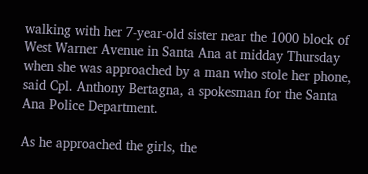walking with her 7-year-old sister near the 1000 block of West Warner Avenue in Santa Ana at midday Thursday when she was approached by a man who stole her phone, said Cpl. Anthony Bertagna, a spokesman for the Santa Ana Police Department.

As he approached the girls, the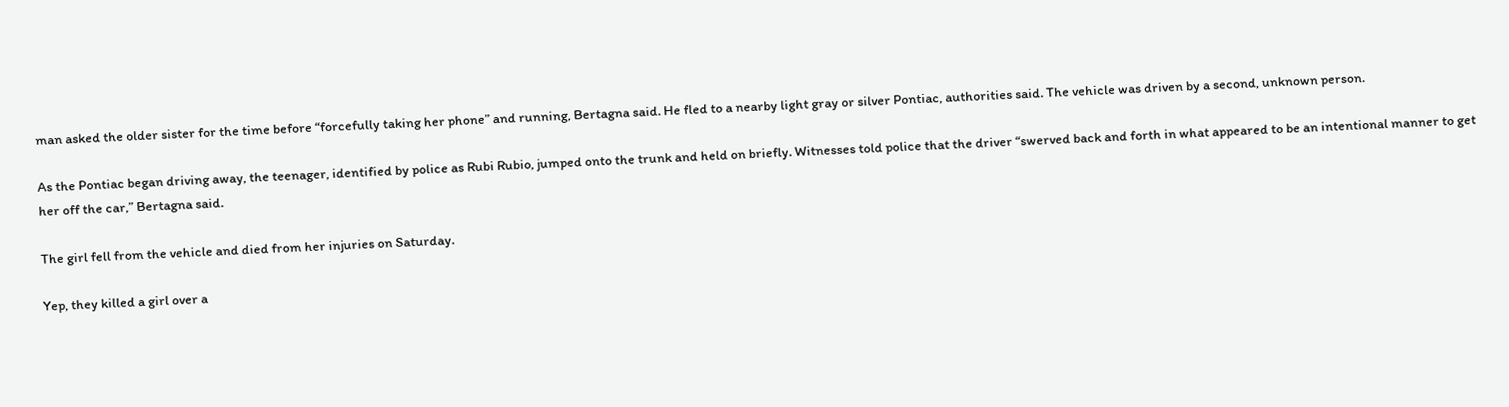man asked the older sister for the time before “forcefully taking her phone” and running, Bertagna said. He fled to a nearby light gray or silver Pontiac, authorities said. The vehicle was driven by a second, unknown person.

As the Pontiac began driving away, the teenager, identified by police as Rubi Rubio, jumped onto the trunk and held on briefly. Witnesses told police that the driver “swerved back and forth in what appeared to be an intentional manner to get her off the car,” Bertagna said.

The girl fell from the vehicle and died from her injuries on Saturday.

Yep, they killed a girl over a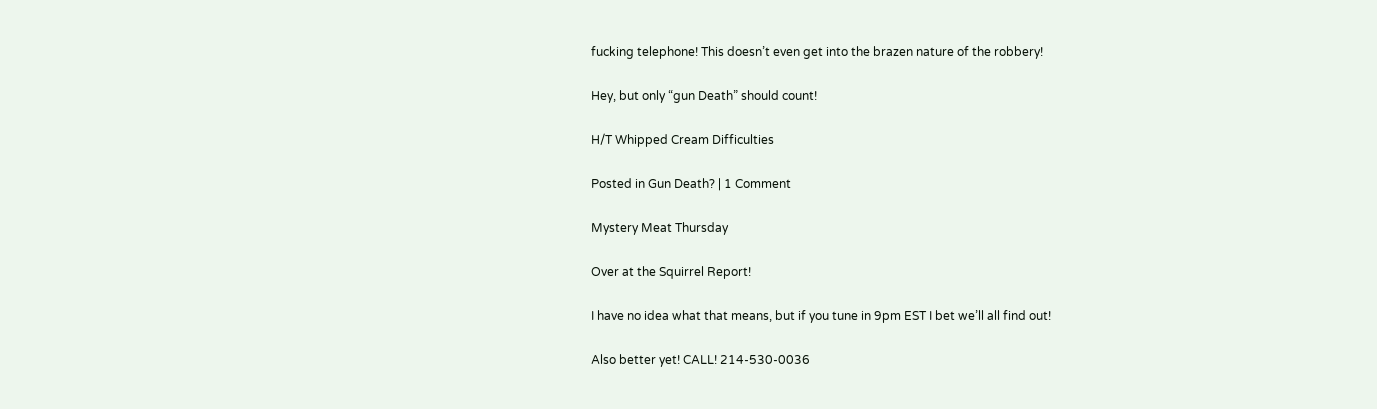fucking telephone! This doesn’t even get into the brazen nature of the robbery!

Hey, but only “gun Death” should count!

H/T Whipped Cream Difficulties

Posted in Gun Death? | 1 Comment

Mystery Meat Thursday

Over at the Squirrel Report!

I have no idea what that means, but if you tune in 9pm EST I bet we’ll all find out!

Also better yet! CALL! 214-530-0036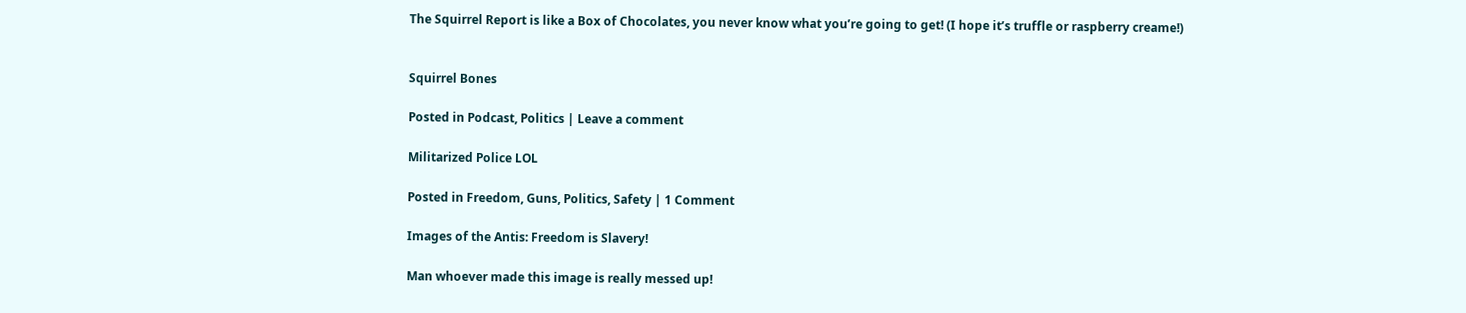The Squirrel Report is like a Box of Chocolates, you never know what you’re going to get! (I hope it’s truffle or raspberry creame!)


Squirrel Bones

Posted in Podcast, Politics | Leave a comment

Militarized Police LOL

Posted in Freedom, Guns, Politics, Safety | 1 Comment

Images of the Antis: Freedom is Slavery!

Man whoever made this image is really messed up!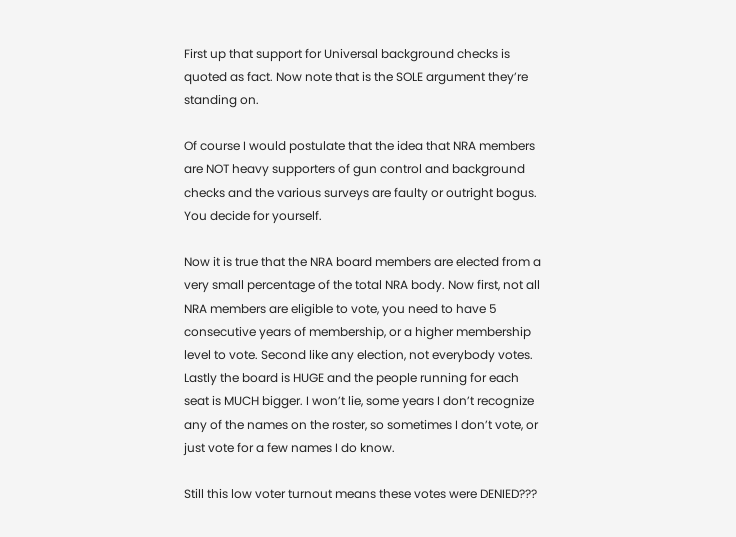First up that support for Universal background checks is quoted as fact. Now note that is the SOLE argument they’re standing on.

Of course I would postulate that the idea that NRA members are NOT heavy supporters of gun control and background checks and the various surveys are faulty or outright bogus. You decide for yourself.

Now it is true that the NRA board members are elected from a very small percentage of the total NRA body. Now first, not all NRA members are eligible to vote, you need to have 5 consecutive years of membership, or a higher membership level to vote. Second like any election, not everybody votes. Lastly the board is HUGE and the people running for each seat is MUCH bigger. I won’t lie, some years I don’t recognize any of the names on the roster, so sometimes I don’t vote, or just vote for a few names I do know.

Still this low voter turnout means these votes were DENIED???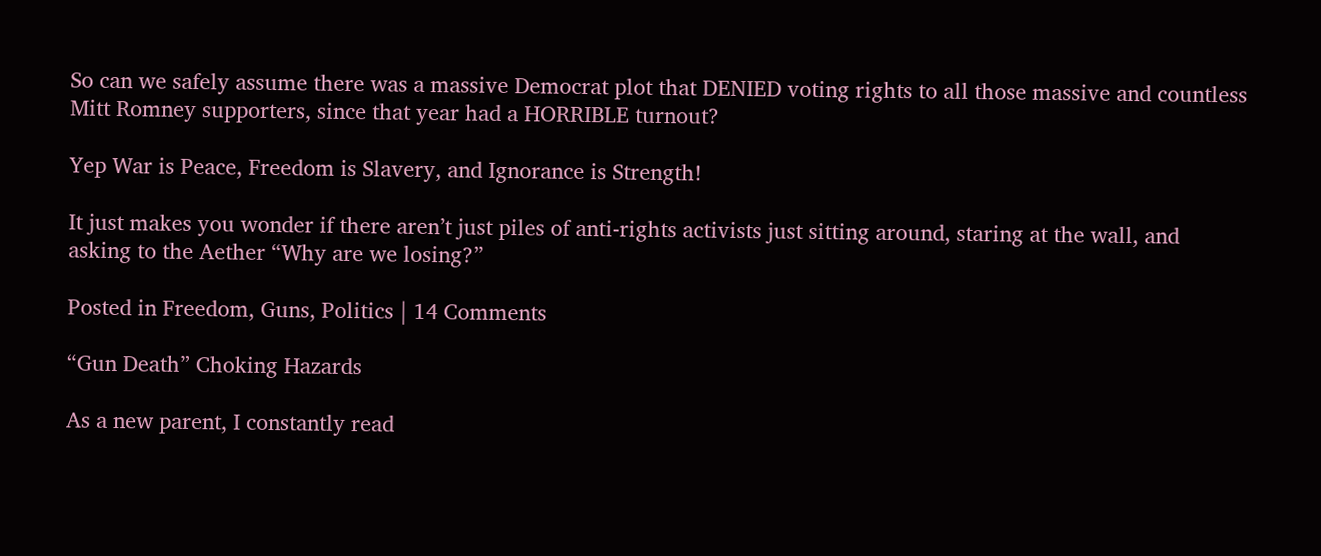So can we safely assume there was a massive Democrat plot that DENIED voting rights to all those massive and countless Mitt Romney supporters, since that year had a HORRIBLE turnout?

Yep War is Peace, Freedom is Slavery, and Ignorance is Strength!

It just makes you wonder if there aren’t just piles of anti-rights activists just sitting around, staring at the wall, and asking to the Aether “Why are we losing?”

Posted in Freedom, Guns, Politics | 14 Comments

“Gun Death” Choking Hazards

As a new parent, I constantly read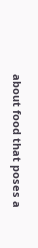about food that poses a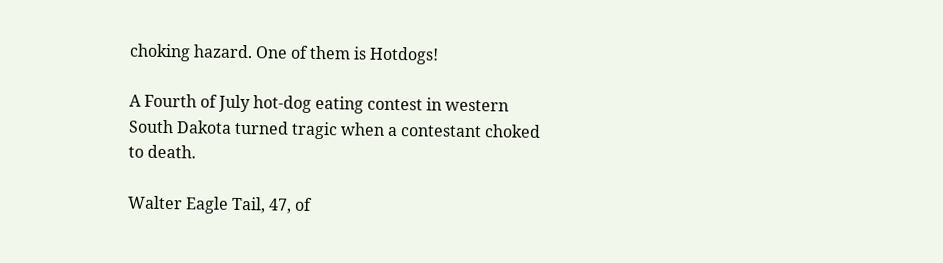choking hazard. One of them is Hotdogs!

A Fourth of July hot-dog eating contest in western South Dakota turned tragic when a contestant choked to death.

Walter Eagle Tail, 47, of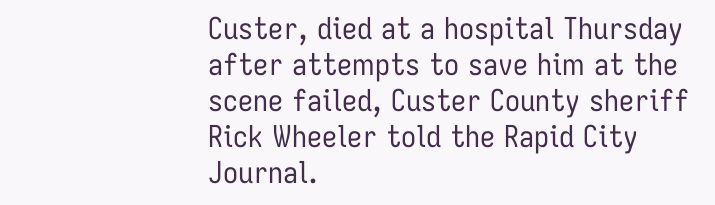Custer, died at a hospital Thursday after attempts to save him at the scene failed, Custer County sheriff Rick Wheeler told the Rapid City Journal.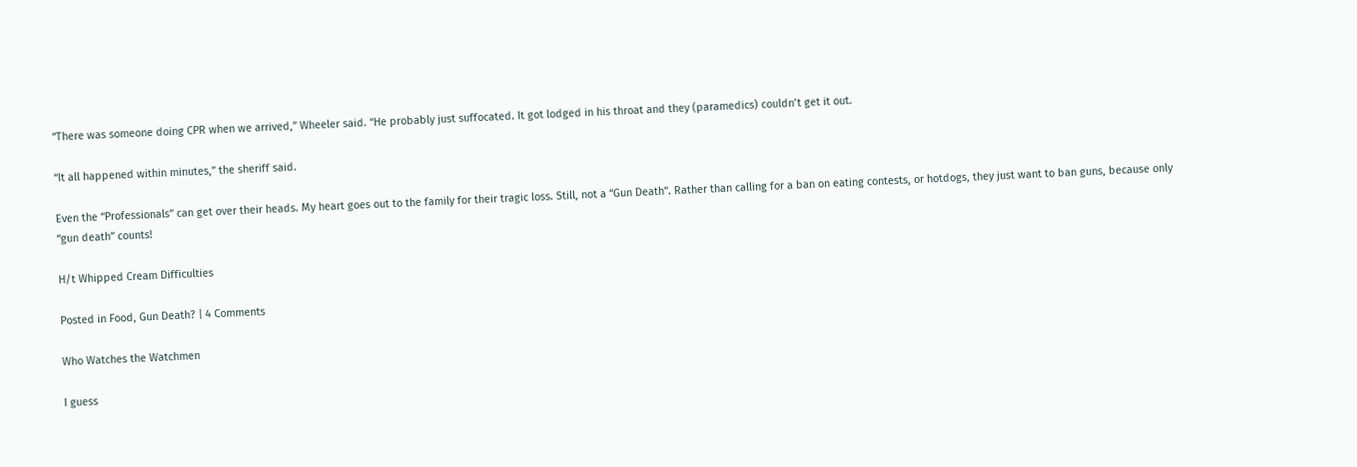“There was someone doing CPR when we arrived,” Wheeler said. “He probably just suffocated. It got lodged in his throat and they (paramedics) couldn’t get it out.

“It all happened within minutes,” the sheriff said.

Even the “Professionals” can get over their heads. My heart goes out to the family for their tragic loss. Still, not a “Gun Death”. Rather than calling for a ban on eating contests, or hotdogs, they just want to ban guns, because only “gun death” counts!

H/t Whipped Cream Difficulties

Posted in Food, Gun Death? | 4 Comments

Who Watches the Watchmen

I guess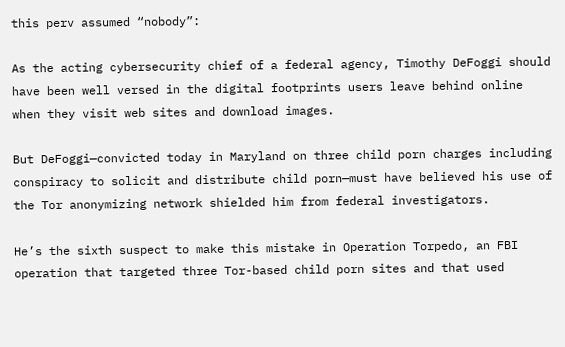this perv assumed “nobody”:

As the acting cybersecurity chief of a federal agency, Timothy DeFoggi should have been well versed in the digital footprints users leave behind online when they visit web sites and download images.

But DeFoggi—convicted today in Maryland on three child porn charges including conspiracy to solicit and distribute child porn—must have believed his use of the Tor anonymizing network shielded him from federal investigators.

He’s the sixth suspect to make this mistake in Operation Torpedo, an FBI operation that targeted three Tor-based child porn sites and that used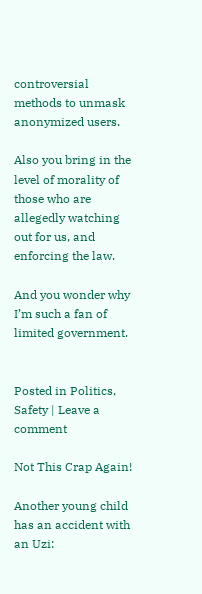controversial methods to unmask anonymized users.

Also you bring in the level of morality of those who are allegedly watching out for us, and enforcing the law.

And you wonder why I’m such a fan of limited government.


Posted in Politics, Safety | Leave a comment

Not This Crap Again!

Another young child has an accident with an Uzi: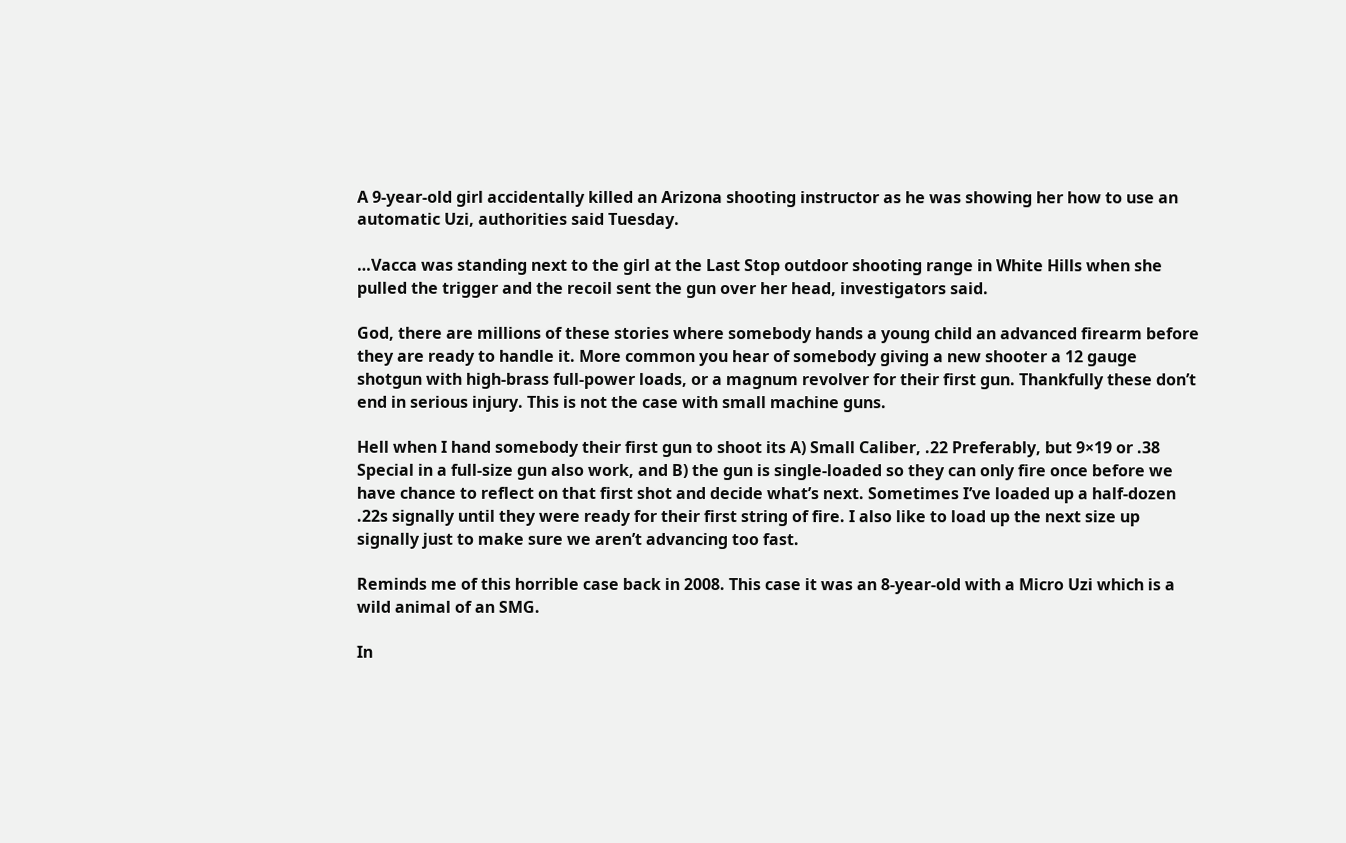A 9-year-old girl accidentally killed an Arizona shooting instructor as he was showing her how to use an automatic Uzi, authorities said Tuesday.

…Vacca was standing next to the girl at the Last Stop outdoor shooting range in White Hills when she pulled the trigger and the recoil sent the gun over her head, investigators said.

God, there are millions of these stories where somebody hands a young child an advanced firearm before they are ready to handle it. More common you hear of somebody giving a new shooter a 12 gauge shotgun with high-brass full-power loads, or a magnum revolver for their first gun. Thankfully these don’t end in serious injury. This is not the case with small machine guns.

Hell when I hand somebody their first gun to shoot its A) Small Caliber, .22 Preferably, but 9×19 or .38 Special in a full-size gun also work, and B) the gun is single-loaded so they can only fire once before we have chance to reflect on that first shot and decide what’s next. Sometimes I’ve loaded up a half-dozen .22s signally until they were ready for their first string of fire. I also like to load up the next size up signally just to make sure we aren’t advancing too fast.

Reminds me of this horrible case back in 2008. This case it was an 8-year-old with a Micro Uzi which is a wild animal of an SMG.

In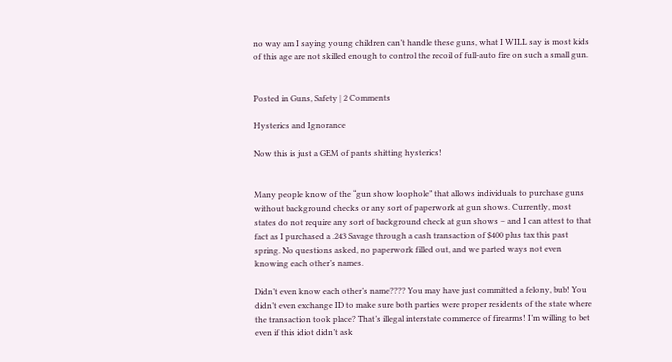no way am I saying young children can’t handle these guns, what I WILL say is most kids of this age are not skilled enough to control the recoil of full-auto fire on such a small gun.


Posted in Guns, Safety | 2 Comments

Hysterics and Ignorance

Now this is just a GEM of pants shitting hysterics!


Many people know of the “gun show loophole” that allows individuals to purchase guns without background checks or any sort of paperwork at gun shows. Currently, most states do not require any sort of background check at gun shows – and I can attest to that fact as I purchased a .243 Savage through a cash transaction of $400 plus tax this past spring. No questions asked, no paperwork filled out, and we parted ways not even knowing each other’s names.

Didn’t even know each other’s name???? You may have just committed a felony, bub! You didn’t even exchange ID to make sure both parties were proper residents of the state where the transaction took place? That’s illegal interstate commerce of firearms! I’m willing to bet even if this idiot didn’t ask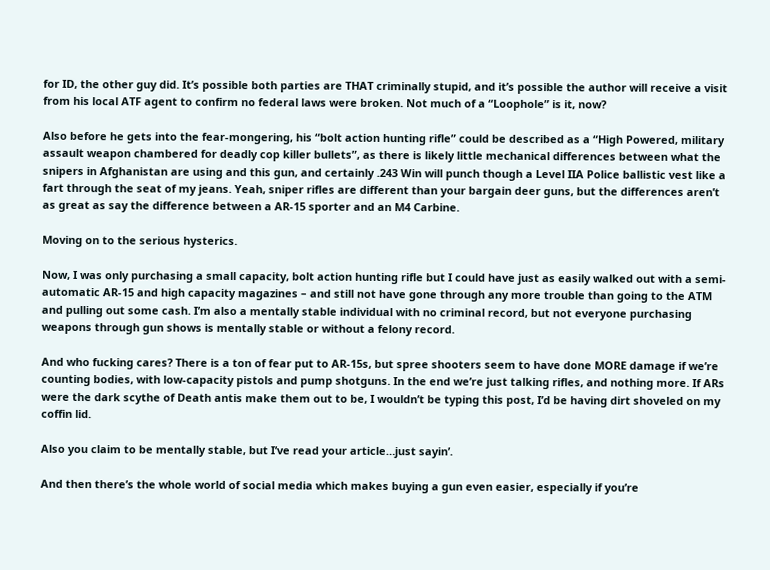for ID, the other guy did. It’s possible both parties are THAT criminally stupid, and it’s possible the author will receive a visit from his local ATF agent to confirm no federal laws were broken. Not much of a “Loophole” is it, now?

Also before he gets into the fear-mongering, his “bolt action hunting rifle” could be described as a “High Powered, military assault weapon chambered for deadly cop killer bullets”, as there is likely little mechanical differences between what the snipers in Afghanistan are using and this gun, and certainly .243 Win will punch though a Level IIA Police ballistic vest like a fart through the seat of my jeans. Yeah, sniper rifles are different than your bargain deer guns, but the differences aren’t as great as say the difference between a AR-15 sporter and an M4 Carbine.

Moving on to the serious hysterics.

Now, I was only purchasing a small capacity, bolt action hunting rifle but I could have just as easily walked out with a semi-automatic AR-15 and high capacity magazines – and still not have gone through any more trouble than going to the ATM and pulling out some cash. I’m also a mentally stable individual with no criminal record, but not everyone purchasing weapons through gun shows is mentally stable or without a felony record.

And who fucking cares? There is a ton of fear put to AR-15s, but spree shooters seem to have done MORE damage if we’re counting bodies, with low-capacity pistols and pump shotguns. In the end we’re just talking rifles, and nothing more. If ARs were the dark scythe of Death antis make them out to be, I wouldn’t be typing this post, I’d be having dirt shoveled on my coffin lid.

Also you claim to be mentally stable, but I’ve read your article…just sayin’.

And then there’s the whole world of social media which makes buying a gun even easier, especially if you’re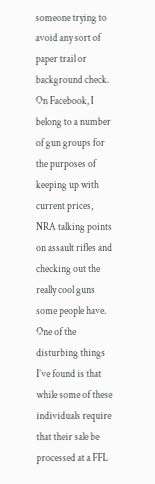someone trying to avoid any sort of paper trail or background check. On Facebook, I belong to a number of gun groups for the purposes of keeping up with current prices, NRA talking points on assault rifles and checking out the really cool guns some people have. One of the disturbing things I’ve found is that while some of these individuals require that their sale be processed at a FFL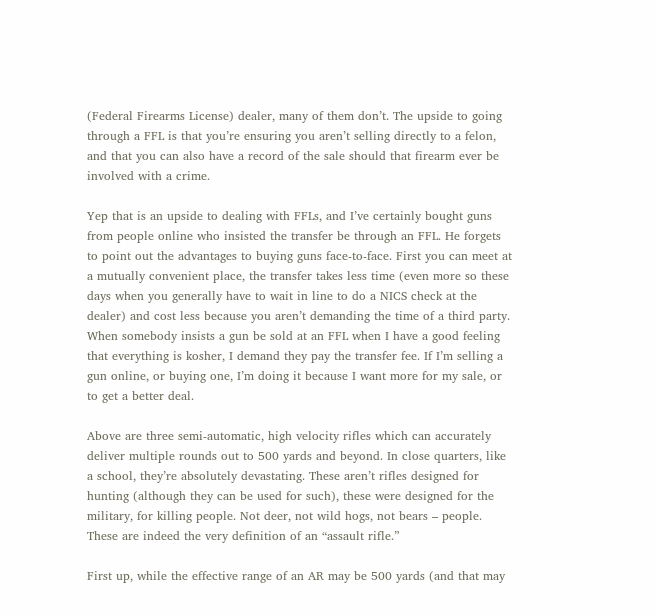(Federal Firearms License) dealer, many of them don’t. The upside to going through a FFL is that you’re ensuring you aren’t selling directly to a felon, and that you can also have a record of the sale should that firearm ever be involved with a crime.

Yep that is an upside to dealing with FFLs, and I’ve certainly bought guns from people online who insisted the transfer be through an FFL. He forgets to point out the advantages to buying guns face-to-face. First you can meet at a mutually convenient place, the transfer takes less time (even more so these days when you generally have to wait in line to do a NICS check at the dealer) and cost less because you aren’t demanding the time of a third party. When somebody insists a gun be sold at an FFL when I have a good feeling that everything is kosher, I demand they pay the transfer fee. If I’m selling a gun online, or buying one, I’m doing it because I want more for my sale, or to get a better deal.

Above are three semi-automatic, high velocity rifles which can accurately deliver multiple rounds out to 500 yards and beyond. In close quarters, like a school, they’re absolutely devastating. These aren’t rifles designed for hunting (although they can be used for such), these were designed for the military, for killing people. Not deer, not wild hogs, not bears – people. These are indeed the very definition of an “assault rifle.”

First up, while the effective range of an AR may be 500 yards (and that may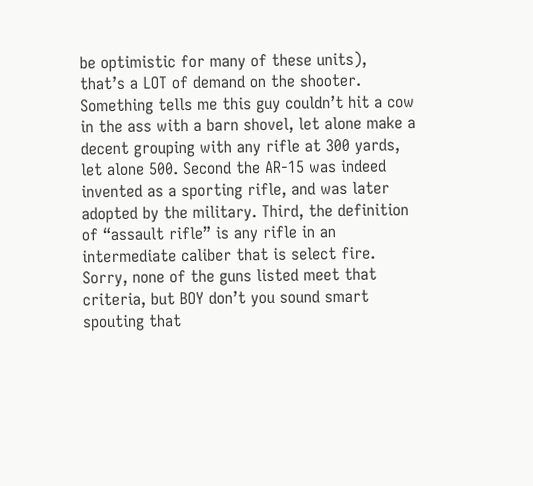be optimistic for many of these units), that’s a LOT of demand on the shooter. Something tells me this guy couldn’t hit a cow in the ass with a barn shovel, let alone make a decent grouping with any rifle at 300 yards, let alone 500. Second the AR-15 was indeed invented as a sporting rifle, and was later adopted by the military. Third, the definition of “assault rifle” is any rifle in an intermediate caliber that is select fire. Sorry, none of the guns listed meet that criteria, but BOY don’t you sound smart spouting that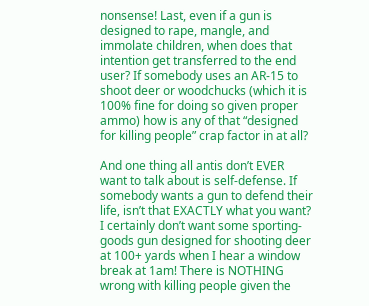nonsense! Last, even if a gun is designed to rape, mangle, and immolate children, when does that intention get transferred to the end user? If somebody uses an AR-15 to shoot deer or woodchucks (which it is 100% fine for doing so given proper ammo) how is any of that “designed for killing people” crap factor in at all?

And one thing all antis don’t EVER want to talk about is self-defense. If somebody wants a gun to defend their life, isn’t that EXACTLY what you want? I certainly don’t want some sporting-goods gun designed for shooting deer at 100+ yards when I hear a window break at 1am! There is NOTHING wrong with killing people given the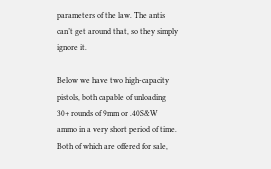parameters of the law. The antis can’t get around that, so they simply ignore it.

Below we have two high-capacity pistols, both capable of unloading 30+ rounds of 9mm or .40S&W ammo in a very short period of time. Both of which are offered for sale,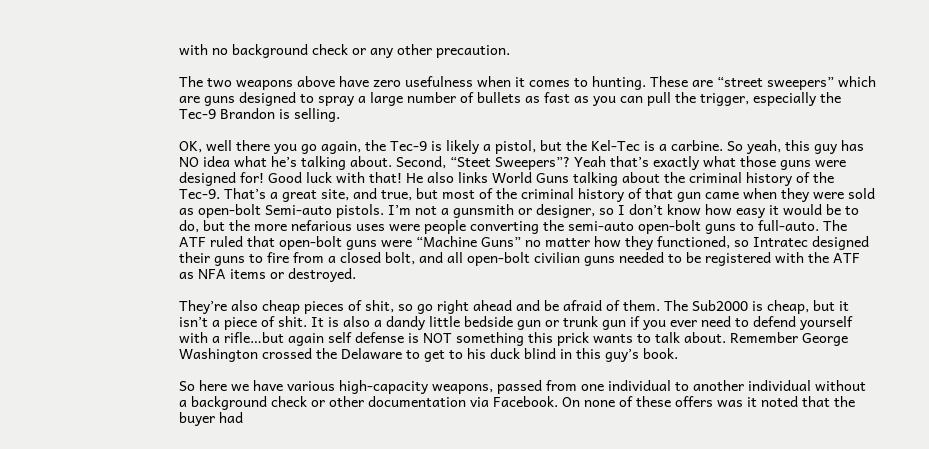with no background check or any other precaution.

The two weapons above have zero usefulness when it comes to hunting. These are “street sweepers” which are guns designed to spray a large number of bullets as fast as you can pull the trigger, especially the Tec-9 Brandon is selling.

OK, well there you go again, the Tec-9 is likely a pistol, but the Kel-Tec is a carbine. So yeah, this guy has NO idea what he’s talking about. Second, “Steet Sweepers”? Yeah that’s exactly what those guns were designed for! Good luck with that! He also links World Guns talking about the criminal history of the Tec-9. That’s a great site, and true, but most of the criminal history of that gun came when they were sold as open-bolt Semi-auto pistols. I’m not a gunsmith or designer, so I don’t know how easy it would be to do, but the more nefarious uses were people converting the semi-auto open-bolt guns to full-auto. The ATF ruled that open-bolt guns were “Machine Guns” no matter how they functioned, so Intratec designed their guns to fire from a closed bolt, and all open-bolt civilian guns needed to be registered with the ATF as NFA items or destroyed.

They’re also cheap pieces of shit, so go right ahead and be afraid of them. The Sub2000 is cheap, but it isn’t a piece of shit. It is also a dandy little bedside gun or trunk gun if you ever need to defend yourself with a rifle…but again self defense is NOT something this prick wants to talk about. Remember George Washington crossed the Delaware to get to his duck blind in this guy’s book.

So here we have various high-capacity weapons, passed from one individual to another individual without a background check or other documentation via Facebook. On none of these offers was it noted that the buyer had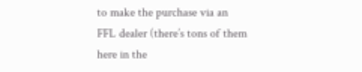to make the purchase via an FFL dealer (there’s tons of them here in the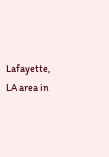Lafayette, LA area in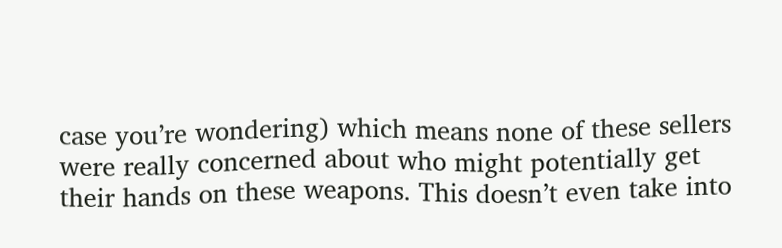case you’re wondering) which means none of these sellers were really concerned about who might potentially get their hands on these weapons. This doesn’t even take into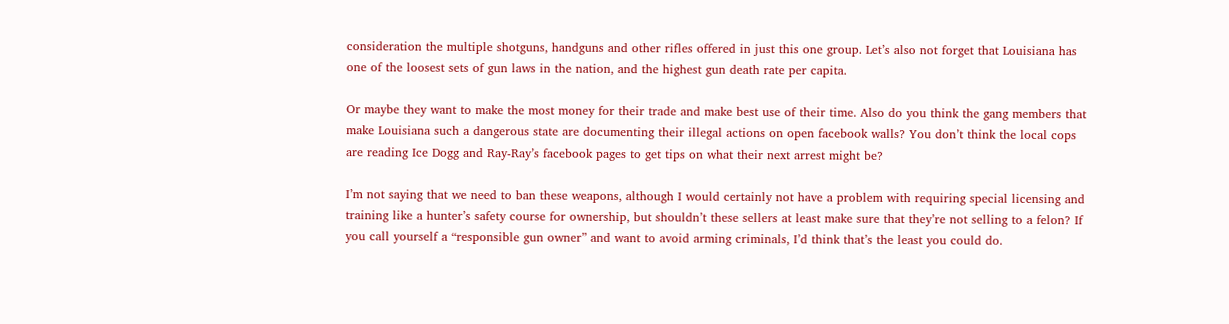consideration the multiple shotguns, handguns and other rifles offered in just this one group. Let’s also not forget that Louisiana has one of the loosest sets of gun laws in the nation, and the highest gun death rate per capita.

Or maybe they want to make the most money for their trade and make best use of their time. Also do you think the gang members that make Louisiana such a dangerous state are documenting their illegal actions on open facebook walls? You don’t think the local cops are reading Ice Dogg and Ray-Ray’s facebook pages to get tips on what their next arrest might be?

I’m not saying that we need to ban these weapons, although I would certainly not have a problem with requiring special licensing and training like a hunter’s safety course for ownership, but shouldn’t these sellers at least make sure that they’re not selling to a felon? If you call yourself a “responsible gun owner” and want to avoid arming criminals, I’d think that’s the least you could do.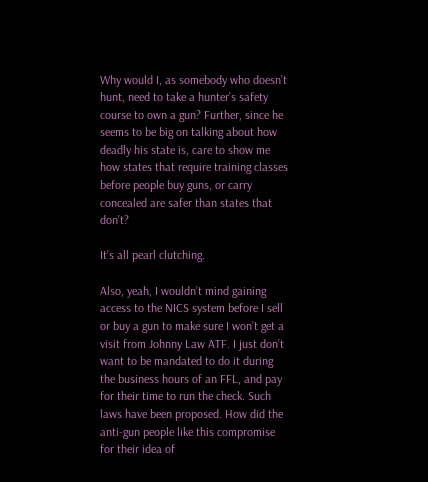Why would I, as somebody who doesn’t hunt, need to take a hunter’s safety course to own a gun? Further, since he seems to be big on talking about how deadly his state is, care to show me how states that require training classes before people buy guns, or carry concealed are safer than states that don’t?

It’s all pearl clutching.

Also, yeah, I wouldn’t mind gaining access to the NICS system before I sell or buy a gun to make sure I won’t get a visit from Johnny Law ATF. I just don’t want to be mandated to do it during the business hours of an FFL, and pay for their time to run the check. Such laws have been proposed. How did the anti-gun people like this compromise for their idea of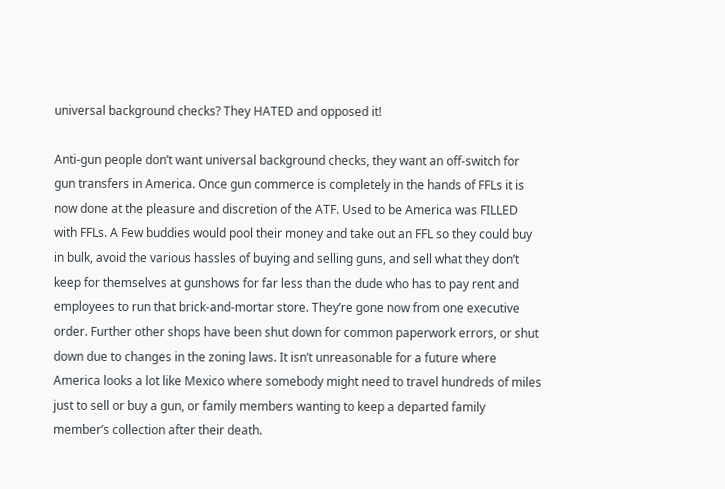universal background checks? They HATED and opposed it!

Anti-gun people don’t want universal background checks, they want an off-switch for gun transfers in America. Once gun commerce is completely in the hands of FFLs it is now done at the pleasure and discretion of the ATF. Used to be America was FILLED with FFLs. A Few buddies would pool their money and take out an FFL so they could buy in bulk, avoid the various hassles of buying and selling guns, and sell what they don’t keep for themselves at gunshows for far less than the dude who has to pay rent and employees to run that brick-and-mortar store. They’re gone now from one executive order. Further other shops have been shut down for common paperwork errors, or shut down due to changes in the zoning laws. It isn’t unreasonable for a future where America looks a lot like Mexico where somebody might need to travel hundreds of miles just to sell or buy a gun, or family members wanting to keep a departed family member’s collection after their death.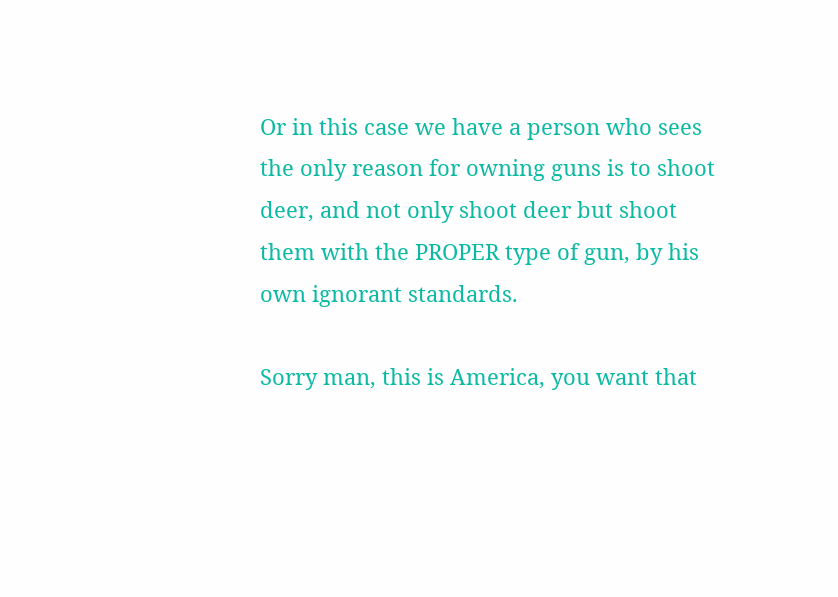Or in this case we have a person who sees the only reason for owning guns is to shoot deer, and not only shoot deer but shoot them with the PROPER type of gun, by his own ignorant standards.

Sorry man, this is America, you want that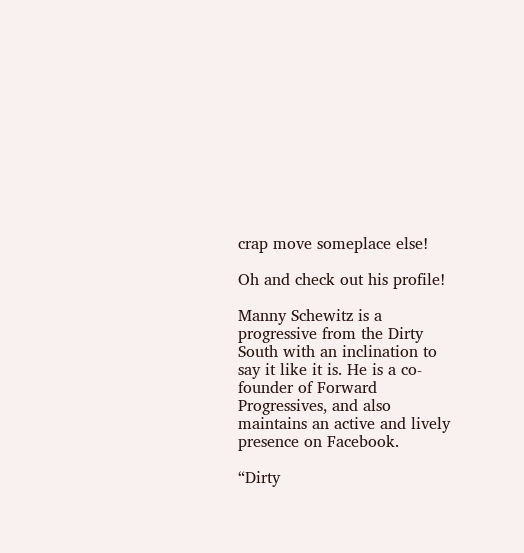crap move someplace else!

Oh and check out his profile!

Manny Schewitz is a progressive from the Dirty South with an inclination to say it like it is. He is a co-founder of Forward Progressives, and also maintains an active and lively presence on Facebook.

“Dirty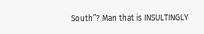South”? Man that is INSULTINGLY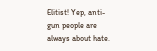Elitist! Yep, anti-gun people are always about hate.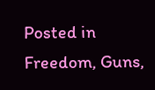Posted in Freedom, Guns,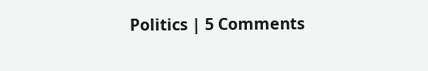Politics | 5 Comments